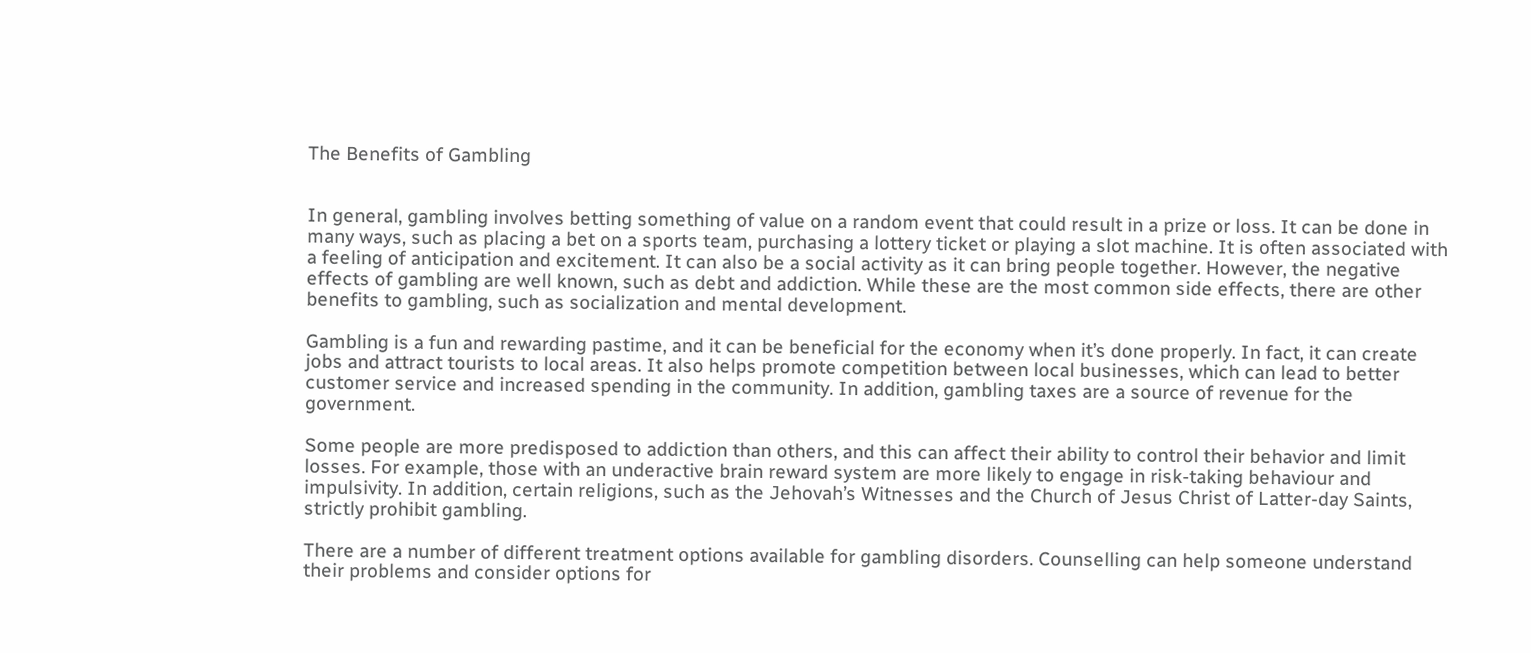The Benefits of Gambling


In general, gambling involves betting something of value on a random event that could result in a prize or loss. It can be done in many ways, such as placing a bet on a sports team, purchasing a lottery ticket or playing a slot machine. It is often associated with a feeling of anticipation and excitement. It can also be a social activity as it can bring people together. However, the negative effects of gambling are well known, such as debt and addiction. While these are the most common side effects, there are other benefits to gambling, such as socialization and mental development.

Gambling is a fun and rewarding pastime, and it can be beneficial for the economy when it’s done properly. In fact, it can create jobs and attract tourists to local areas. It also helps promote competition between local businesses, which can lead to better customer service and increased spending in the community. In addition, gambling taxes are a source of revenue for the government.

Some people are more predisposed to addiction than others, and this can affect their ability to control their behavior and limit losses. For example, those with an underactive brain reward system are more likely to engage in risk-taking behaviour and impulsivity. In addition, certain religions, such as the Jehovah’s Witnesses and the Church of Jesus Christ of Latter-day Saints, strictly prohibit gambling.

There are a number of different treatment options available for gambling disorders. Counselling can help someone understand their problems and consider options for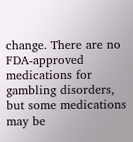change. There are no FDA-approved medications for gambling disorders, but some medications may be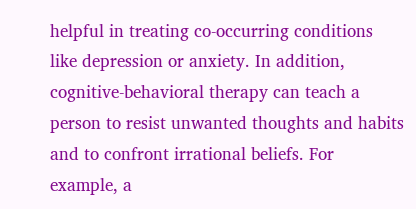helpful in treating co-occurring conditions like depression or anxiety. In addition, cognitive-behavioral therapy can teach a person to resist unwanted thoughts and habits and to confront irrational beliefs. For example, a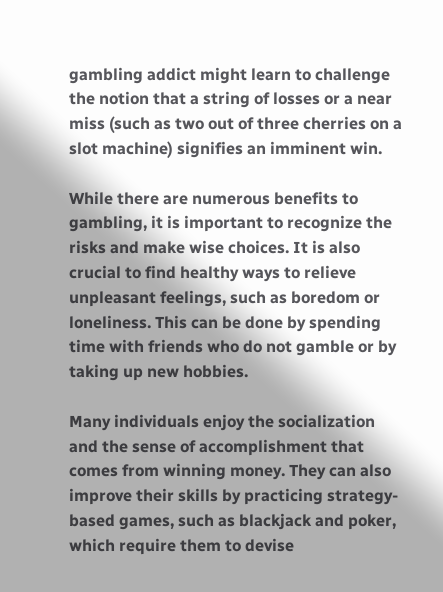gambling addict might learn to challenge the notion that a string of losses or a near miss (such as two out of three cherries on a slot machine) signifies an imminent win.

While there are numerous benefits to gambling, it is important to recognize the risks and make wise choices. It is also crucial to find healthy ways to relieve unpleasant feelings, such as boredom or loneliness. This can be done by spending time with friends who do not gamble or by taking up new hobbies.

Many individuals enjoy the socialization and the sense of accomplishment that comes from winning money. They can also improve their skills by practicing strategy-based games, such as blackjack and poker, which require them to devise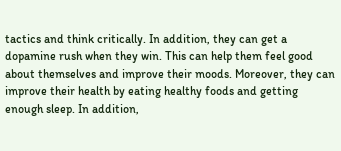tactics and think critically. In addition, they can get a dopamine rush when they win. This can help them feel good about themselves and improve their moods. Moreover, they can improve their health by eating healthy foods and getting enough sleep. In addition,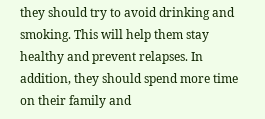they should try to avoid drinking and smoking. This will help them stay healthy and prevent relapses. In addition, they should spend more time on their family and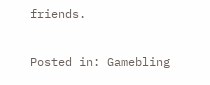friends.

Posted in: Gamebling